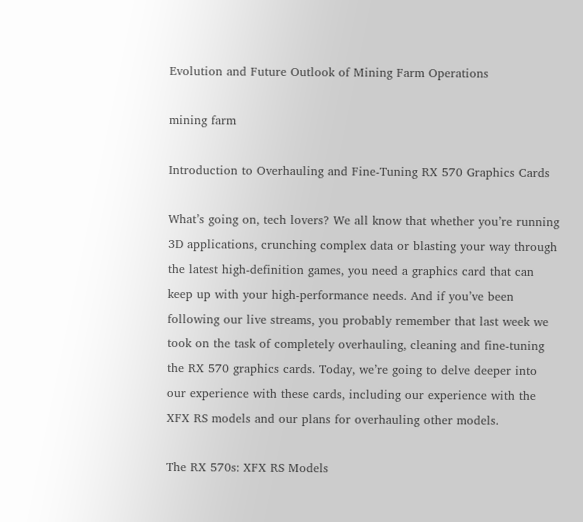Evolution and Future Outlook of Mining Farm Operations

mining farm

Introduction to Overhauling and Fine-Tuning RX 570 Graphics Cards

What’s going on, tech lovers? We all know that whether you’re running 3D applications, crunching complex data or blasting your way through the latest high-definition games, you need a graphics card that can keep up with your high-performance needs. And if you’ve been following our live streams, you probably remember that last week we took on the task of completely overhauling, cleaning and fine-tuning the RX 570 graphics cards. Today, we’re going to delve deeper into our experience with these cards, including our experience with the XFX RS models and our plans for overhauling other models.

The RX 570s: XFX RS Models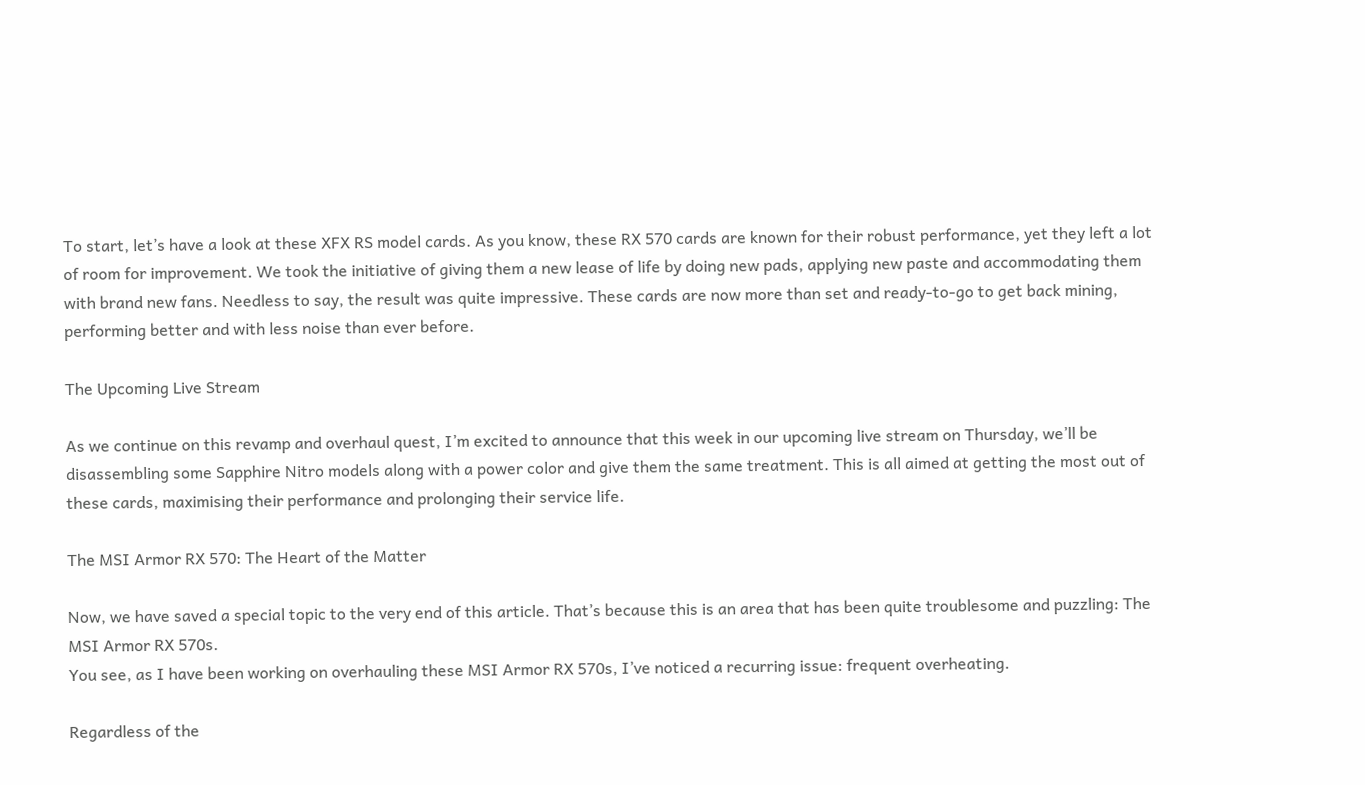To start, let’s have a look at these XFX RS model cards. As you know, these RX 570 cards are known for their robust performance, yet they left a lot of room for improvement. We took the initiative of giving them a new lease of life by doing new pads, applying new paste and accommodating them with brand new fans. Needless to say, the result was quite impressive. These cards are now more than set and ready-to-go to get back mining, performing better and with less noise than ever before.

The Upcoming Live Stream

As we continue on this revamp and overhaul quest, I’m excited to announce that this week in our upcoming live stream on Thursday, we’ll be disassembling some Sapphire Nitro models along with a power color and give them the same treatment. This is all aimed at getting the most out of these cards, maximising their performance and prolonging their service life.

The MSI Armor RX 570: The Heart of the Matter

Now, we have saved a special topic to the very end of this article. That’s because this is an area that has been quite troublesome and puzzling: The MSI Armor RX 570s.
You see, as I have been working on overhauling these MSI Armor RX 570s, I’ve noticed a recurring issue: frequent overheating.

Regardless of the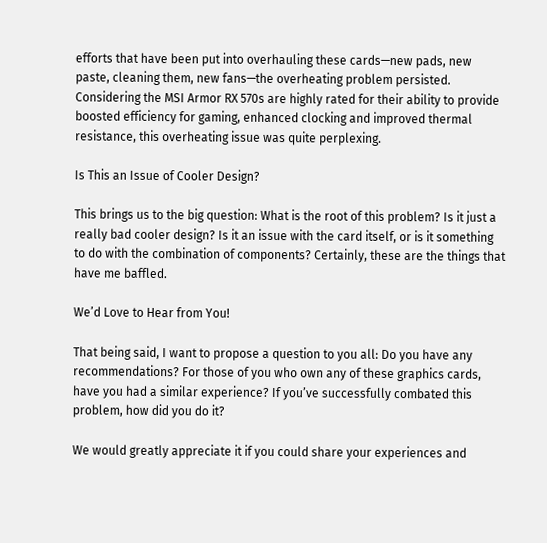efforts that have been put into overhauling these cards—new pads, new paste, cleaning them, new fans—the overheating problem persisted. Considering the MSI Armor RX 570s are highly rated for their ability to provide boosted efficiency for gaming, enhanced clocking and improved thermal resistance, this overheating issue was quite perplexing.

Is This an Issue of Cooler Design?

This brings us to the big question: What is the root of this problem? Is it just a really bad cooler design? Is it an issue with the card itself, or is it something to do with the combination of components? Certainly, these are the things that have me baffled.

We’d Love to Hear from You!

That being said, I want to propose a question to you all: Do you have any recommendations? For those of you who own any of these graphics cards, have you had a similar experience? If you’ve successfully combated this problem, how did you do it?

We would greatly appreciate it if you could share your experiences and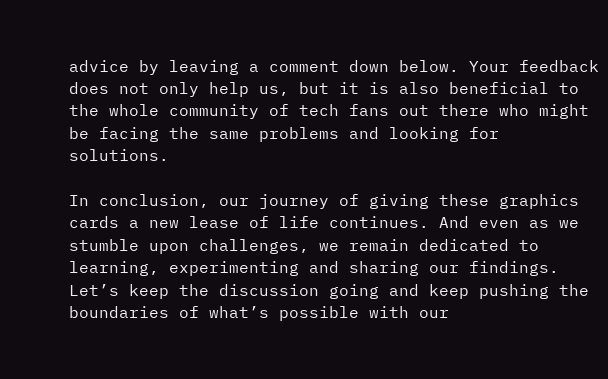advice by leaving a comment down below. Your feedback does not only help us, but it is also beneficial to the whole community of tech fans out there who might be facing the same problems and looking for solutions.

In conclusion, our journey of giving these graphics cards a new lease of life continues. And even as we stumble upon challenges, we remain dedicated to learning, experimenting and sharing our findings. Let’s keep the discussion going and keep pushing the boundaries of what’s possible with our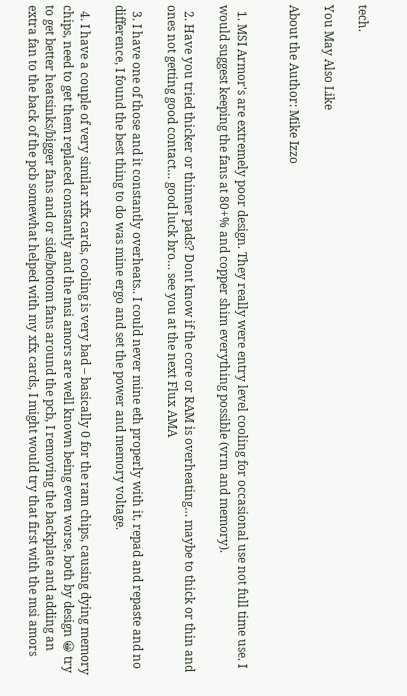tech.

You May Also Like

About the Author: Mike Izzo


  1. MSI Armor's are extremely poor design. They really were entry level cooling for occasional use not full time use. I would suggest keeping the fans at 80+% and copper shim everything possible (vrm and memory).

  2. Have you tried thicker or thinner pads? Dont know if the core or RAM is overheating… maybe to thick or thin and ones not getting good contact… good luck bro… see you at the next Flux AMA

  3. I have one of those and it constantly overheats.. I could never mine eth properly with it, repad and repaste and no difference, I found the best thing to do was mine ergo and set the power and memory voltage.

  4. I have a couple of very similar xfx cards, cooling is very bad – basically 0 for the ram chips, causing dying memory chips, need to get them replaced constantly and the msi amors are well known being even worse, both by design 😀 try to get better heatsinks/bigger fans and or side/bottom fans around the pcb, I removing the backplate and adding an extra fan to the back of the pcb somewhat helped with my xfx cards, I might would try that first with the msi amors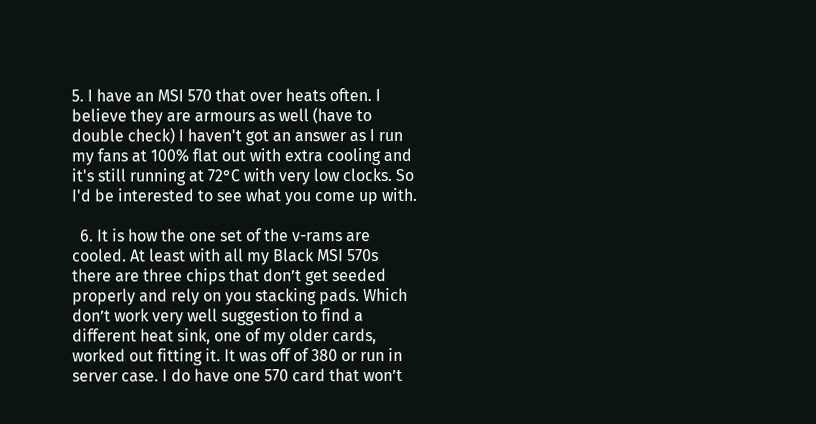5. I have an MSI 570 that over heats often. I believe they are armours as well (have to double check) I haven't got an answer as I run my fans at 100% flat out with extra cooling and it's still running at 72°C with very low clocks. So I'd be interested to see what you come up with.

  6. It is how the one set of the v-rams are cooled. At least with all my Black MSI 570s there are three chips that don’t get seeded properly and rely on you stacking pads. Which don’t work very well suggestion to find a different heat sink, one of my older cards, worked out fitting it. It was off of 380 or run in server case. I do have one 570 card that won’t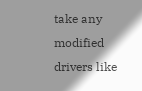take any modified drivers like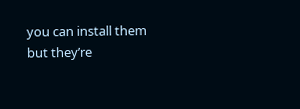you can install them but they’re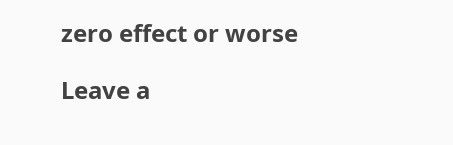zero effect or worse

Leave a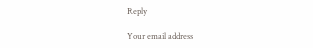Reply

Your email address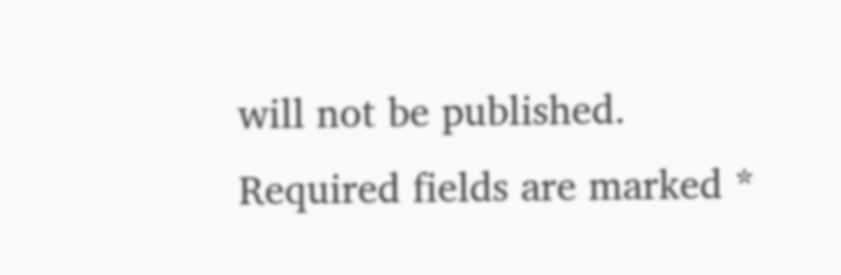will not be published. Required fields are marked *